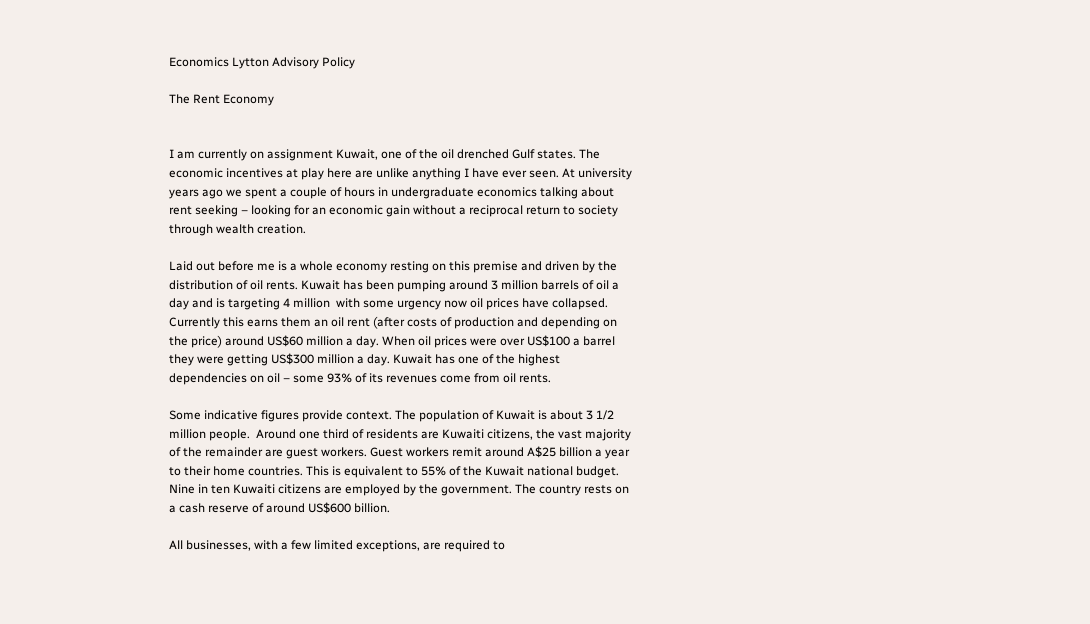Economics Lytton Advisory Policy

The Rent Economy


I am currently on assignment Kuwait, one of the oil drenched Gulf states. The economic incentives at play here are unlike anything I have ever seen. At university years ago we spent a couple of hours in undergraduate economics talking about rent seeking – looking for an economic gain without a reciprocal return to society through wealth creation.

Laid out before me is a whole economy resting on this premise and driven by the distribution of oil rents. Kuwait has been pumping around 3 million barrels of oil a day and is targeting 4 million  with some urgency now oil prices have collapsed. Currently this earns them an oil rent (after costs of production and depending on the price) around US$60 million a day. When oil prices were over US$100 a barrel they were getting US$300 million a day. Kuwait has one of the highest dependencies on oil – some 93% of its revenues come from oil rents.

Some indicative figures provide context. The population of Kuwait is about 3 1/2 million people.  Around one third of residents are Kuwaiti citizens, the vast majority of the remainder are guest workers. Guest workers remit around A$25 billion a year to their home countries. This is equivalent to 55% of the Kuwait national budget. Nine in ten Kuwaiti citizens are employed by the government. The country rests on a cash reserve of around US$600 billion.

All businesses, with a few limited exceptions, are required to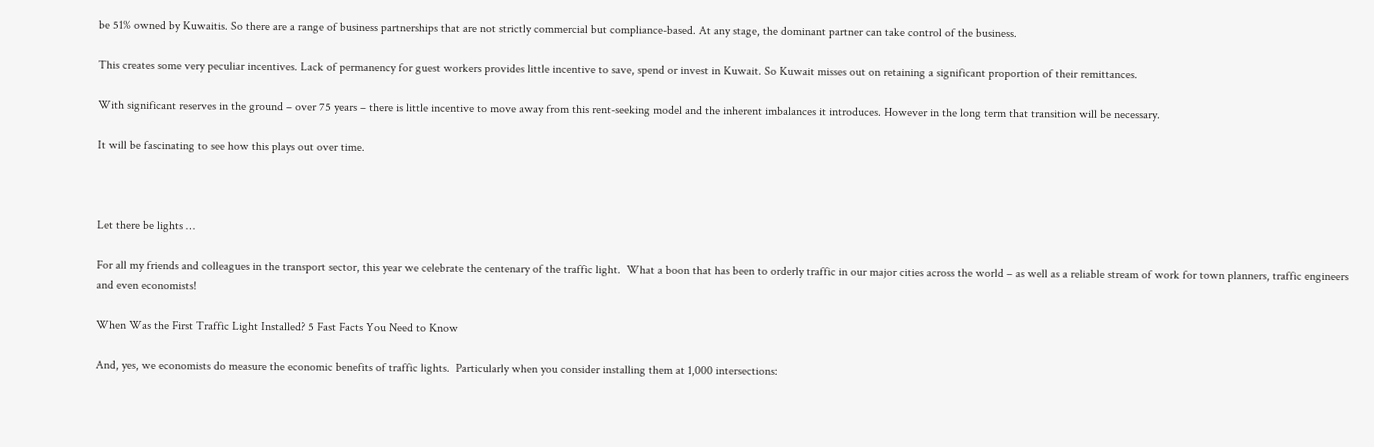be 51% owned by Kuwaitis. So there are a range of business partnerships that are not strictly commercial but compliance-based. At any stage, the dominant partner can take control of the business.

This creates some very peculiar incentives. Lack of permanency for guest workers provides little incentive to save, spend or invest in Kuwait. So Kuwait misses out on retaining a significant proportion of their remittances.

With significant reserves in the ground – over 75 years – there is little incentive to move away from this rent-seeking model and the inherent imbalances it introduces. However in the long term that transition will be necessary.

It will be fascinating to see how this plays out over time.



Let there be lights …

For all my friends and colleagues in the transport sector, this year we celebrate the centenary of the traffic light.  What a boon that has been to orderly traffic in our major cities across the world – as well as a reliable stream of work for town planners, traffic engineers and even economists!

When Was the First Traffic Light Installed? 5 Fast Facts You Need to Know

And, yes, we economists do measure the economic benefits of traffic lights.  Particularly when you consider installing them at 1,000 intersections: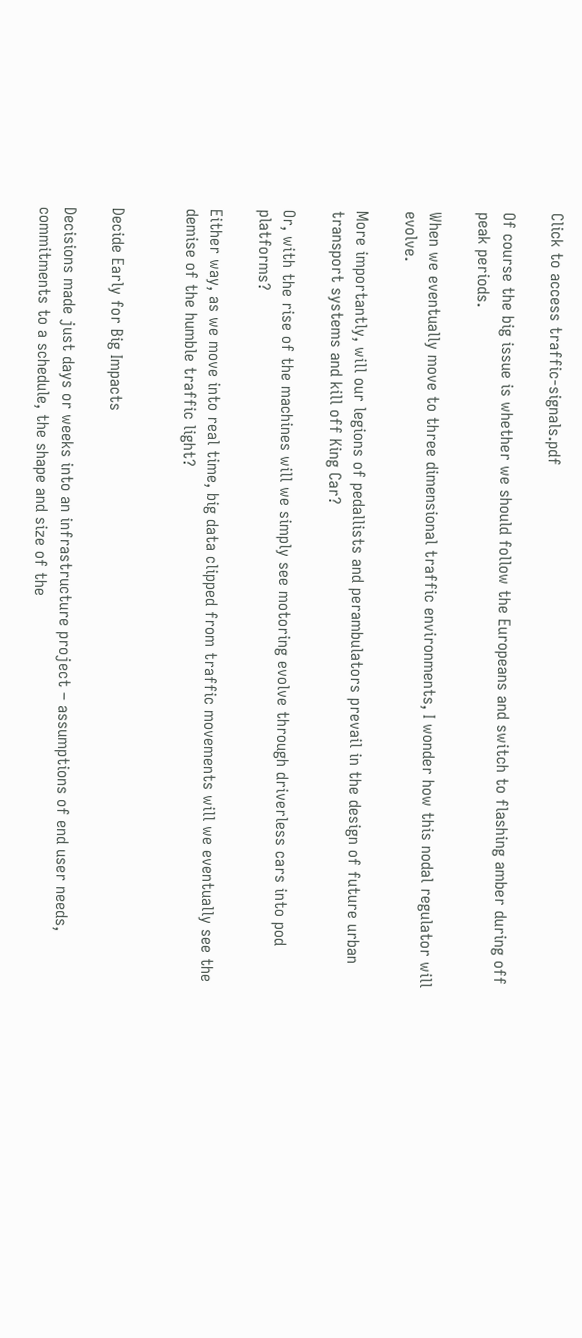Click to access traffic-signals.pdf

Of course the big issue is whether we should follow the Europeans and switch to flashing amber during off peak periods.

When we eventually move to three dimensional traffic environments, I wonder how this nodal regulator will evolve.

More importantly, will our legions of pedallists and perambulators prevail in the design of future urban transport systems and kill off King Car?

Or, with the rise of the machines will we simply see motoring evolve through driverless cars into pod platforms?

Either way, as we move into real time, big data clipped from traffic movements will we eventually see the demise of the humble traffic light?


Decide Early for Big Impacts

Decisions made just days or weeks into an infrastructure project – assumptions of end user needs, commitments to a schedule, the shape and size of the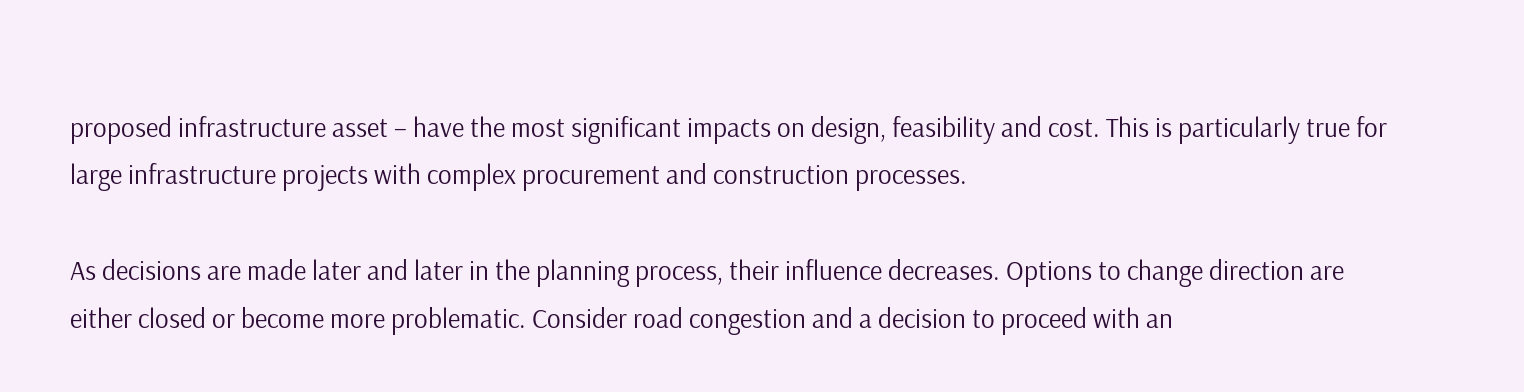proposed infrastructure asset – have the most significant impacts on design, feasibility and cost. This is particularly true for large infrastructure projects with complex procurement and construction processes.

As decisions are made later and later in the planning process, their influence decreases. Options to change direction are either closed or become more problematic. Consider road congestion and a decision to proceed with an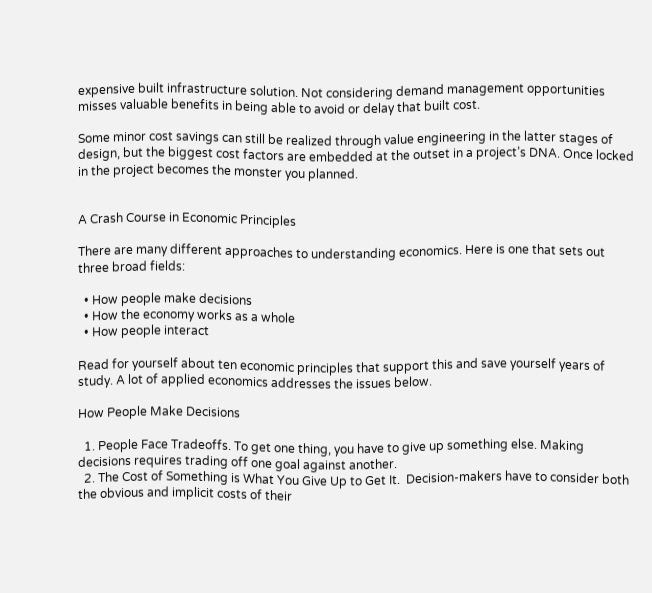expensive built infrastructure solution. Not considering demand management opportunities misses valuable benefits in being able to avoid or delay that built cost.

Some minor cost savings can still be realized through value engineering in the latter stages of design, but the biggest cost factors are embedded at the outset in a project’s DNA. Once locked in the project becomes the monster you planned.


A Crash Course in Economic Principles

There are many different approaches to understanding economics. Here is one that sets out three broad fields:

  • How people make decisions
  • How the economy works as a whole
  • How people interact

Read for yourself about ten economic principles that support this and save yourself years of study. A lot of applied economics addresses the issues below.

How People Make Decisions

  1. People Face Tradeoffs. To get one thing, you have to give up something else. Making decisions requires trading off one goal against another.
  2. The Cost of Something is What You Give Up to Get It.  Decision-makers have to consider both the obvious and implicit costs of their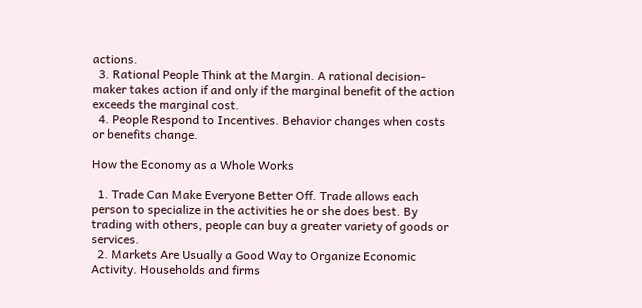actions.
  3. Rational People Think at the Margin. A rational decision-maker takes action if and only if the marginal benefit of the action exceeds the marginal cost.
  4. People Respond to Incentives. Behavior changes when costs or benefits change.

How the Economy as a Whole Works

  1. Trade Can Make Everyone Better Off. Trade allows each person to specialize in the activities he or she does best. By trading with others, people can buy a greater variety of goods or services.
  2. Markets Are Usually a Good Way to Organize Economic Activity. Households and firms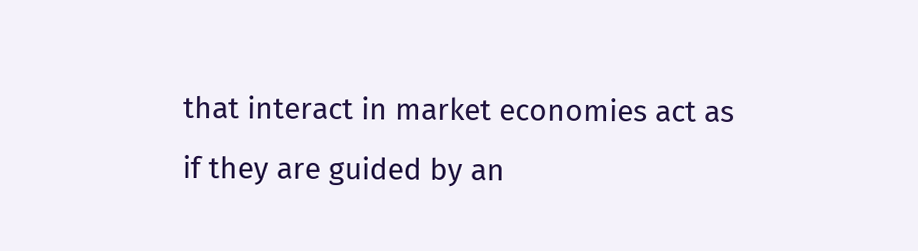that interact in market economies act as if they are guided by an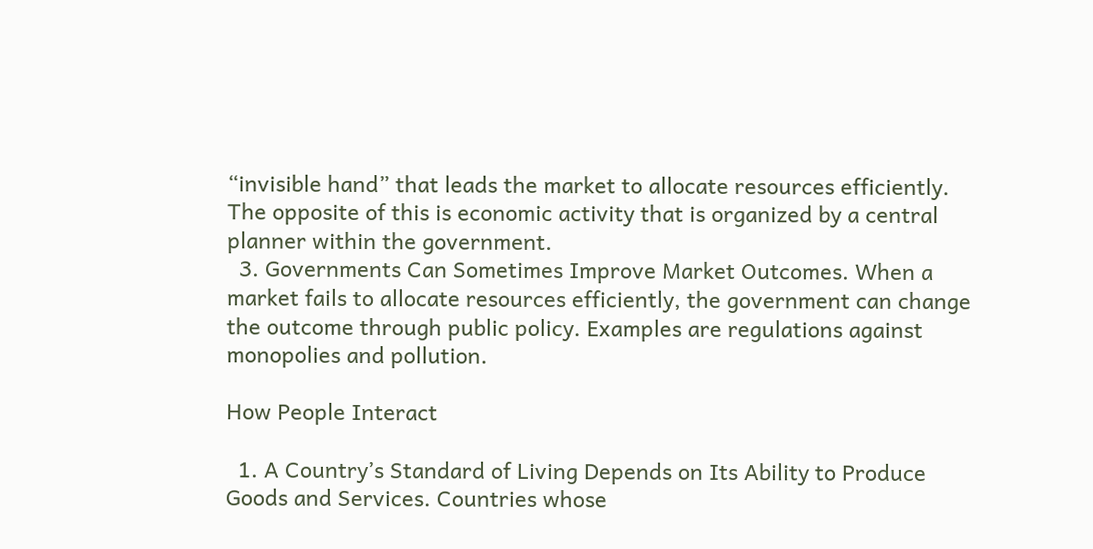“invisible hand” that leads the market to allocate resources efficiently. The opposite of this is economic activity that is organized by a central planner within the government.
  3. Governments Can Sometimes Improve Market Outcomes. When a market fails to allocate resources efficiently, the government can change the outcome through public policy. Examples are regulations against monopolies and pollution.

How People Interact

  1. A Country’s Standard of Living Depends on Its Ability to Produce Goods and Services. Countries whose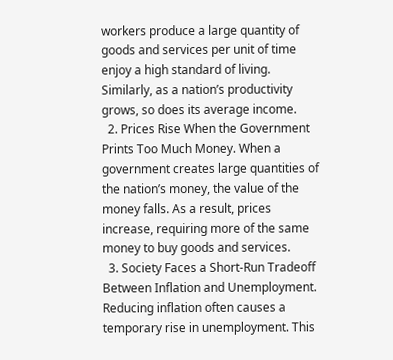workers produce a large quantity of goods and services per unit of time enjoy a high standard of living. Similarly, as a nation’s productivity grows, so does its average income.
  2. Prices Rise When the Government Prints Too Much Money. When a government creates large quantities of the nation’s money, the value of the money falls. As a result, prices increase, requiring more of the same money to buy goods and services.
  3. Society Faces a Short-Run Tradeoff Between Inflation and Unemployment. Reducing inflation often causes a temporary rise in unemployment. This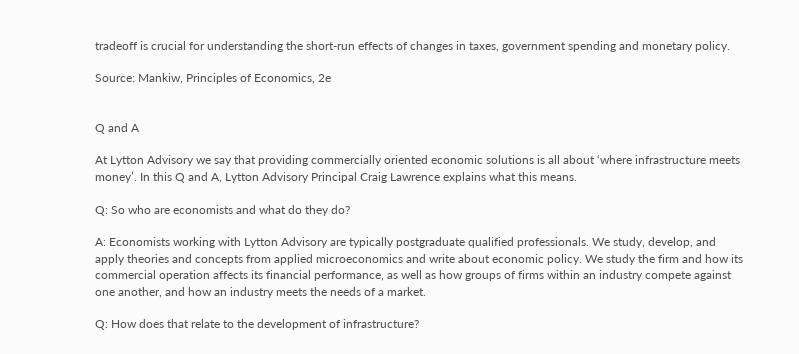tradeoff is crucial for understanding the short-run effects of changes in taxes, government spending and monetary policy.

Source: Mankiw, Principles of Economics, 2e


Q and A

At Lytton Advisory we say that providing commercially oriented economic solutions is all about ‘where infrastructure meets money’. In this Q and A, Lytton Advisory Principal Craig Lawrence explains what this means.

Q: So who are economists and what do they do?

A: Economists working with Lytton Advisory are typically postgraduate qualified professionals. We study, develop, and apply theories and concepts from applied microeconomics and write about economic policy. We study the firm and how its commercial operation affects its financial performance, as well as how groups of firms within an industry compete against one another, and how an industry meets the needs of a market.

Q: How does that relate to the development of infrastructure?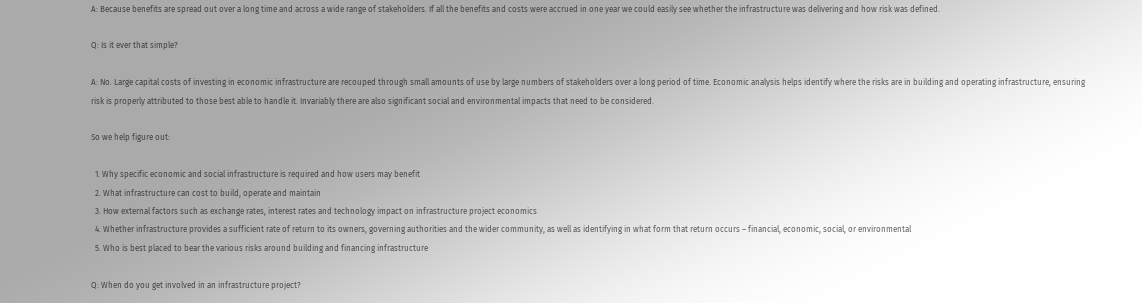A: Because benefits are spread out over a long time and across a wide range of stakeholders. If all the benefits and costs were accrued in one year we could easily see whether the infrastructure was delivering and how risk was defined.

Q: Is it ever that simple?

A: No. Large capital costs of investing in economic infrastructure are recouped through small amounts of use by large numbers of stakeholders over a long period of time. Economic analysis helps identify where the risks are in building and operating infrastructure, ensuring risk is properly attributed to those best able to handle it. Invariably there are also significant social and environmental impacts that need to be considered.

So we help figure out:

  1. Why specific economic and social infrastructure is required and how users may benefit
  2. What infrastructure can cost to build, operate and maintain
  3. How external factors such as exchange rates, interest rates and technology impact on infrastructure project economics
  4. Whether infrastructure provides a sufficient rate of return to its owners, governing authorities and the wider community, as well as identifying in what form that return occurs – financial, economic, social, or environmental
  5. Who is best placed to bear the various risks around building and financing infrastructure

Q: When do you get involved in an infrastructure project?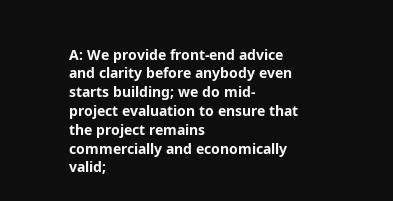A: We provide front-end advice and clarity before anybody even starts building; we do mid-project evaluation to ensure that the project remains commercially and economically valid;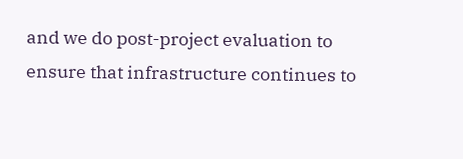and we do post-project evaluation to ensure that infrastructure continues to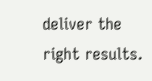deliver the right results.